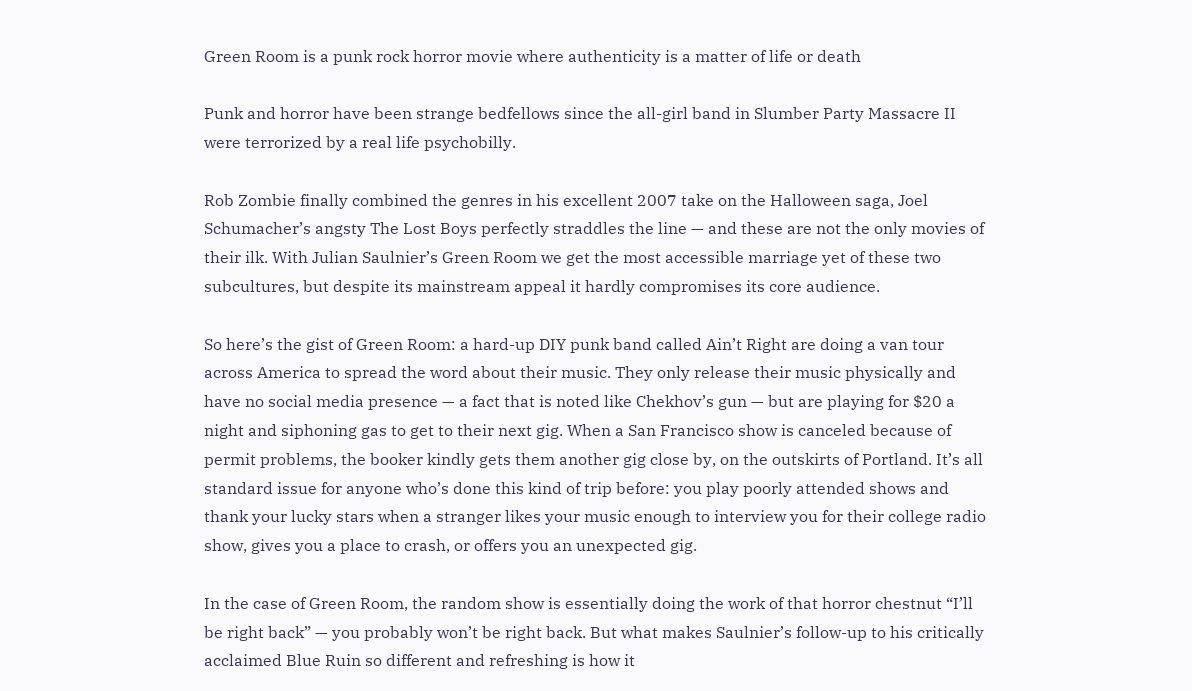Green Room is a punk rock horror movie where authenticity is a matter of life or death

Punk and horror have been strange bedfellows since the all-girl band in Slumber Party Massacre II were terrorized by a real life psychobilly.

Rob Zombie finally combined the genres in his excellent 2007 take on the Halloween saga, Joel Schumacher’s angsty The Lost Boys perfectly straddles the line — and these are not the only movies of their ilk. With Julian Saulnier’s Green Room we get the most accessible marriage yet of these two subcultures, but despite its mainstream appeal it hardly compromises its core audience.

So here’s the gist of Green Room: a hard-up DIY punk band called Ain’t Right are doing a van tour across America to spread the word about their music. They only release their music physically and have no social media presence — a fact that is noted like Chekhov’s gun — but are playing for $20 a night and siphoning gas to get to their next gig. When a San Francisco show is canceled because of permit problems, the booker kindly gets them another gig close by, on the outskirts of Portland. It’s all standard issue for anyone who’s done this kind of trip before: you play poorly attended shows and thank your lucky stars when a stranger likes your music enough to interview you for their college radio show, gives you a place to crash, or offers you an unexpected gig.

In the case of Green Room, the random show is essentially doing the work of that horror chestnut “I’ll be right back” — you probably won’t be right back. But what makes Saulnier’s follow-up to his critically acclaimed Blue Ruin so different and refreshing is how it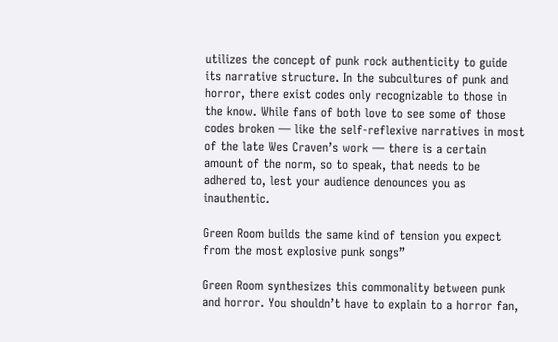utilizes the concept of punk rock authenticity to guide its narrative structure. In the subcultures of punk and horror, there exist codes only recognizable to those in the know. While fans of both love to see some of those codes broken — like the self-reflexive narratives in most of the late Wes Craven’s work — there is a certain amount of the norm, so to speak, that needs to be adhered to, lest your audience denounces you as inauthentic.

Green Room builds the same kind of tension you expect from the most explosive punk songs”

Green Room synthesizes this commonality between punk and horror. You shouldn’t have to explain to a horror fan,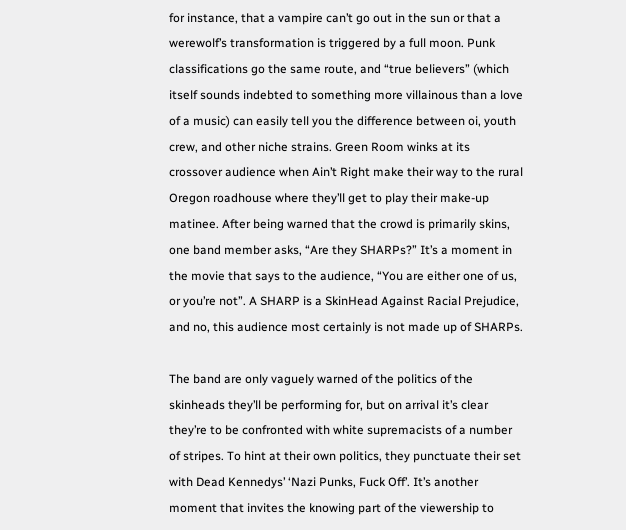for instance, that a vampire can’t go out in the sun or that a werewolf’s transformation is triggered by a full moon. Punk classifications go the same route, and “true believers” (which itself sounds indebted to something more villainous than a love of a music) can easily tell you the difference between oi, youth crew, and other niche strains. Green Room winks at its crossover audience when Ain’t Right make their way to the rural Oregon roadhouse where they’ll get to play their make-up matinee. After being warned that the crowd is primarily skins, one band member asks, “Are they SHARPs?” It’s a moment in the movie that says to the audience, “You are either one of us, or you’re not”. A SHARP is a SkinHead Against Racial Prejudice, and no, this audience most certainly is not made up of SHARPs.

The band are only vaguely warned of the politics of the skinheads they’ll be performing for, but on arrival it’s clear they’re to be confronted with white supremacists of a number of stripes. To hint at their own politics, they punctuate their set with Dead Kennedys’ ‘Nazi Punks, Fuck Off’. It’s another moment that invites the knowing part of the viewership to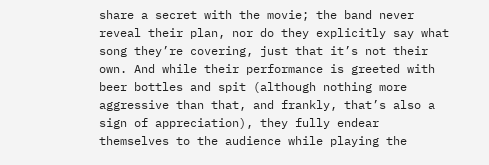share a secret with the movie; the band never reveal their plan, nor do they explicitly say what song they’re covering, just that it’s not their own. And while their performance is greeted with beer bottles and spit (although nothing more aggressive than that, and frankly, that’s also a sign of appreciation), they fully endear themselves to the audience while playing the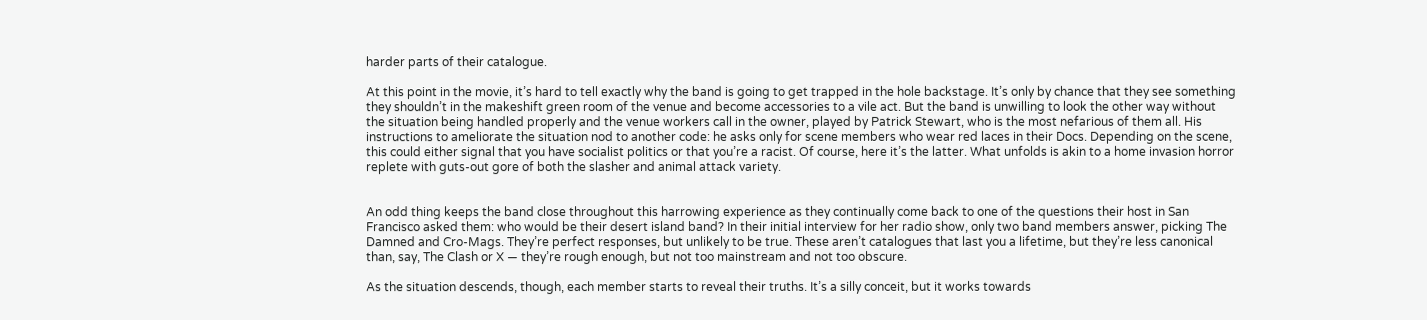harder parts of their catalogue.

At this point in the movie, it’s hard to tell exactly why the band is going to get trapped in the hole backstage. It’s only by chance that they see something they shouldn’t in the makeshift green room of the venue and become accessories to a vile act. But the band is unwilling to look the other way without the situation being handled properly and the venue workers call in the owner, played by Patrick Stewart, who is the most nefarious of them all. His instructions to ameliorate the situation nod to another code: he asks only for scene members who wear red laces in their Docs. Depending on the scene, this could either signal that you have socialist politics or that you’re a racist. Of course, here it’s the latter. What unfolds is akin to a home invasion horror replete with guts-out gore of both the slasher and animal attack variety.


An odd thing keeps the band close throughout this harrowing experience as they continually come back to one of the questions their host in San Francisco asked them: who would be their desert island band? In their initial interview for her radio show, only two band members answer, picking The Damned and Cro-Mags. They’re perfect responses, but unlikely to be true. These aren’t catalogues that last you a lifetime, but they’re less canonical than, say, The Clash or X — they’re rough enough, but not too mainstream and not too obscure.

As the situation descends, though, each member starts to reveal their truths. It’s a silly conceit, but it works towards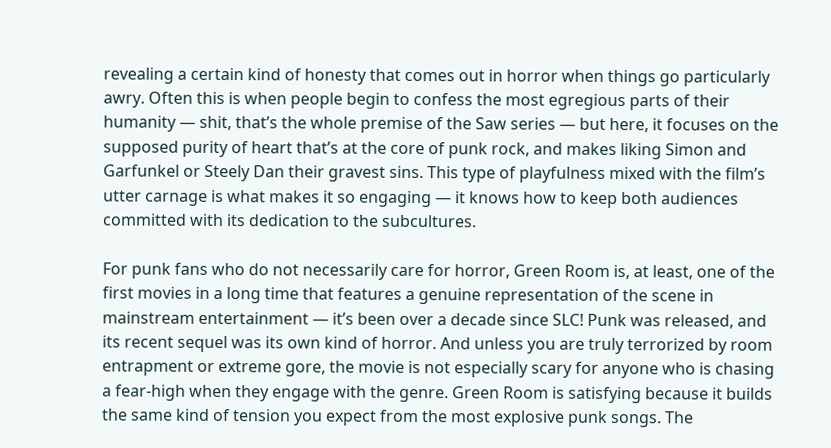revealing a certain kind of honesty that comes out in horror when things go particularly awry. Often this is when people begin to confess the most egregious parts of their humanity — shit, that’s the whole premise of the Saw series — but here, it focuses on the supposed purity of heart that’s at the core of punk rock, and makes liking Simon and Garfunkel or Steely Dan their gravest sins. This type of playfulness mixed with the film’s utter carnage is what makes it so engaging — it knows how to keep both audiences committed with its dedication to the subcultures.

For punk fans who do not necessarily care for horror, Green Room is, at least, one of the first movies in a long time that features a genuine representation of the scene in mainstream entertainment — it’s been over a decade since SLC! Punk was released, and its recent sequel was its own kind of horror. And unless you are truly terrorized by room entrapment or extreme gore, the movie is not especially scary for anyone who is chasing a fear-high when they engage with the genre. Green Room is satisfying because it builds the same kind of tension you expect from the most explosive punk songs. The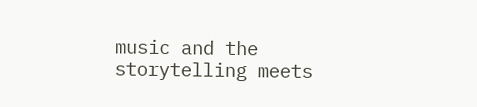music and the storytelling meets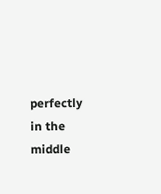perfectly in the middle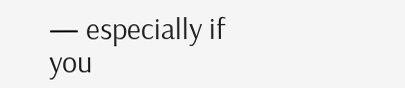— especially if you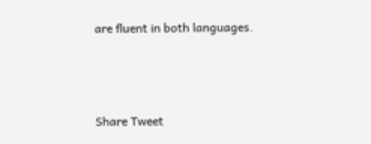are fluent in both languages.



Share Tweet